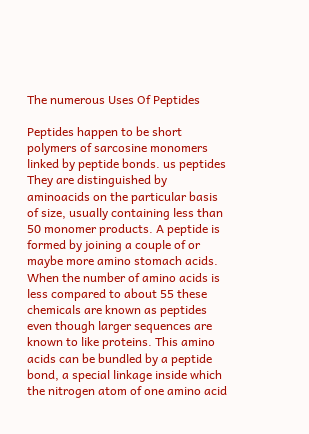The numerous Uses Of Peptides

Peptides happen to be short polymers of sarcosine monomers linked by peptide bonds. us peptides They are distinguished by aminoacids on the particular basis of size, usually containing less than 50 monomer products. A peptide is formed by joining a couple of or maybe more amino stomach acids. When the number of amino acids is less compared to about 55 these chemicals are known as peptides even though larger sequences are known to like proteins. This amino acids can be bundled by a peptide bond, a special linkage inside which the nitrogen atom of one amino acid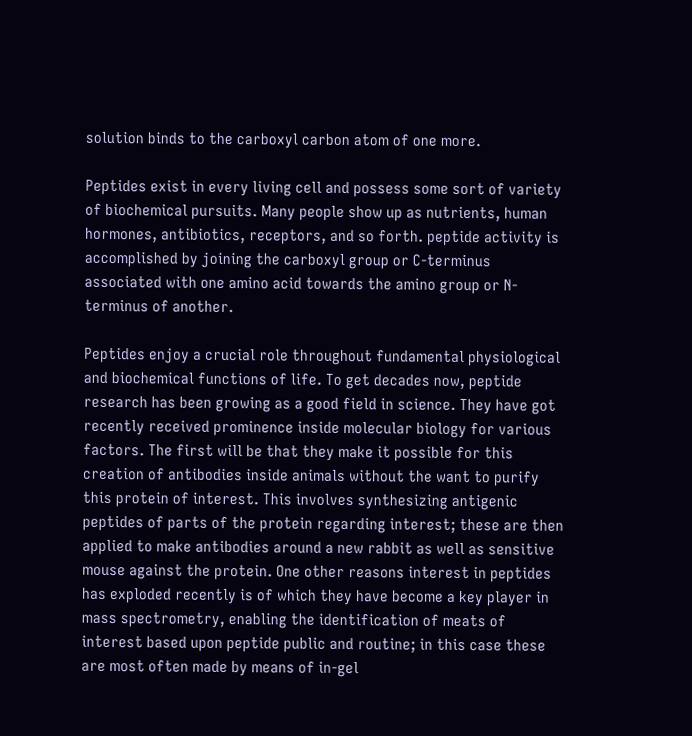solution binds to the carboxyl carbon atom of one more.

Peptides exist in every living cell and possess some sort of variety of biochemical pursuits. Many people show up as nutrients, human hormones, antibiotics, receptors, and so forth. peptide activity is accomplished by joining the carboxyl group or C-terminus associated with one amino acid towards the amino group or N-terminus of another.

Peptides enjoy a crucial role throughout fundamental physiological and biochemical functions of life. To get decades now, peptide research has been growing as a good field in science. They have got recently received prominence inside molecular biology for various factors. The first will be that they make it possible for this creation of antibodies inside animals without the want to purify this protein of interest. This involves synthesizing antigenic peptides of parts of the protein regarding interest; these are then applied to make antibodies around a new rabbit as well as sensitive mouse against the protein. One other reasons interest in peptides has exploded recently is of which they have become a key player in mass spectrometry, enabling the identification of meats of interest based upon peptide public and routine; in this case these are most often made by means of in-gel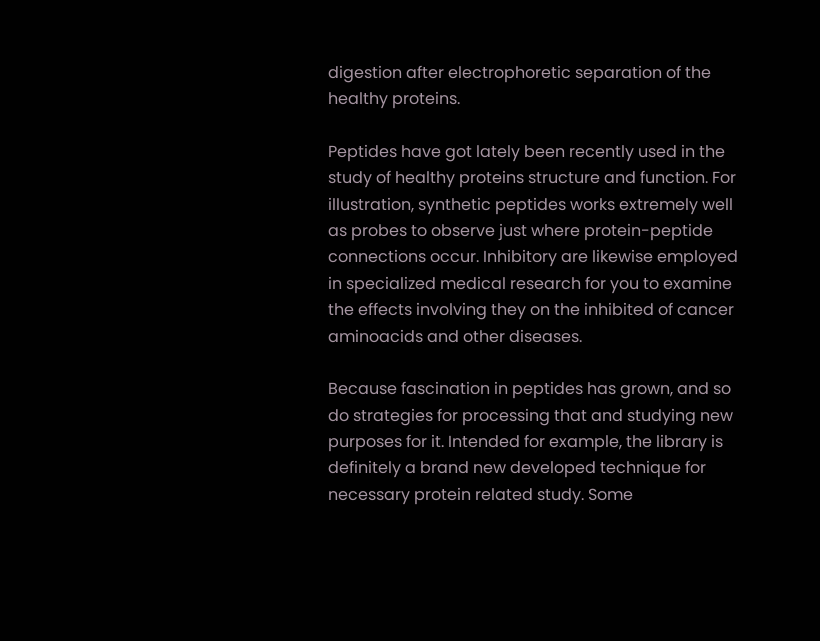digestion after electrophoretic separation of the healthy proteins.

Peptides have got lately been recently used in the study of healthy proteins structure and function. For illustration, synthetic peptides works extremely well as probes to observe just where protein-peptide connections occur. Inhibitory are likewise employed in specialized medical research for you to examine the effects involving they on the inhibited of cancer aminoacids and other diseases.

Because fascination in peptides has grown, and so do strategies for processing that and studying new purposes for it. Intended for example, the library is definitely a brand new developed technique for necessary protein related study. Some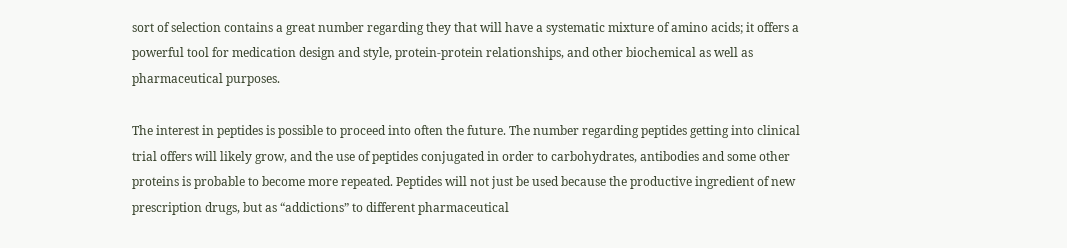sort of selection contains a great number regarding they that will have a systematic mixture of amino acids; it offers a powerful tool for medication design and style, protein-protein relationships, and other biochemical as well as pharmaceutical purposes.

The interest in peptides is possible to proceed into often the future. The number regarding peptides getting into clinical trial offers will likely grow, and the use of peptides conjugated in order to carbohydrates, antibodies and some other proteins is probable to become more repeated. Peptides will not just be used because the productive ingredient of new prescription drugs, but as “addictions” to different pharmaceutical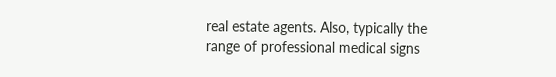real estate agents. Also, typically the range of professional medical signs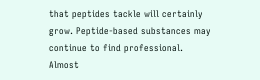that peptides tackle will certainly grow. Peptide-based substances may continue to find professional. Almost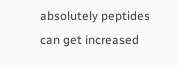absolutely peptides can get increased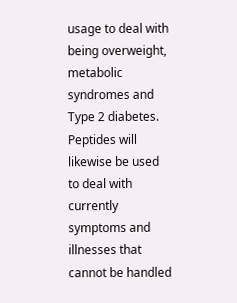usage to deal with being overweight, metabolic syndromes and Type 2 diabetes. Peptides will likewise be used to deal with currently symptoms and illnesses that cannot be handled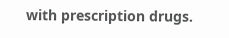with prescription drugs.